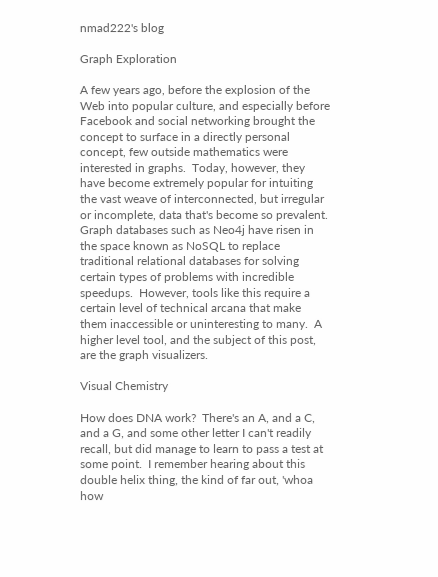nmad222's blog

Graph Exploration

A few years ago, before the explosion of the Web into popular culture, and especially before Facebook and social networking brought the concept to surface in a directly personal concept, few outside mathematics were interested in graphs.  Today, however, they have become extremely popular for intuiting the vast weave of interconnected, but irregular or incomplete, data that's become so prevalent.  Graph databases such as Neo4j have risen in the space known as NoSQL to replace traditional relational databases for solving certain types of problems with incredible speedups.  However, tools like this require a certain level of technical arcana that make them inaccessible or uninteresting to many.  A higher level tool, and the subject of this post, are the graph visualizers.

Visual Chemistry

How does DNA work?  There's an A, and a C, and a G, and some other letter I can't readily recall, but did manage to learn to pass a test at some point.  I remember hearing about this double helix thing, the kind of far out, 'whoa how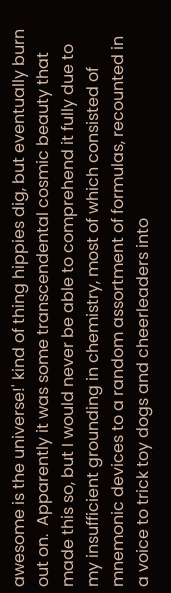awesome is the universe!' kind of thing hippies dig, but eventually burn out on.  Apparently it was some transcendental cosmic beauty that made this so, but I would never be able to comprehend it fully due to my insufficient grounding in chemistry, most of which consisted of mnemonic devices to a random assortment of formulas, recounted in a voice to trick toy dogs and cheerleaders into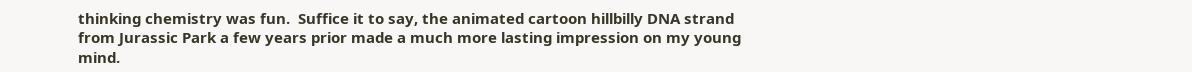thinking chemistry was fun.  Suffice it to say, the animated cartoon hillbilly DNA strand from Jurassic Park a few years prior made a much more lasting impression on my young mind.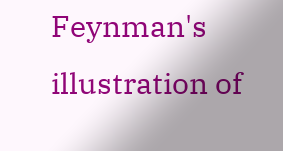Feynman's illustration of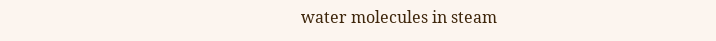water molecules in steam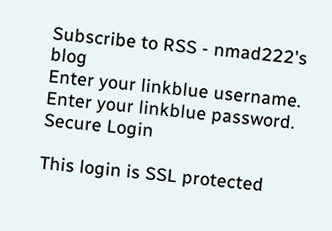Subscribe to RSS - nmad222's blog
Enter your linkblue username.
Enter your linkblue password.
Secure Login

This login is SSL protected